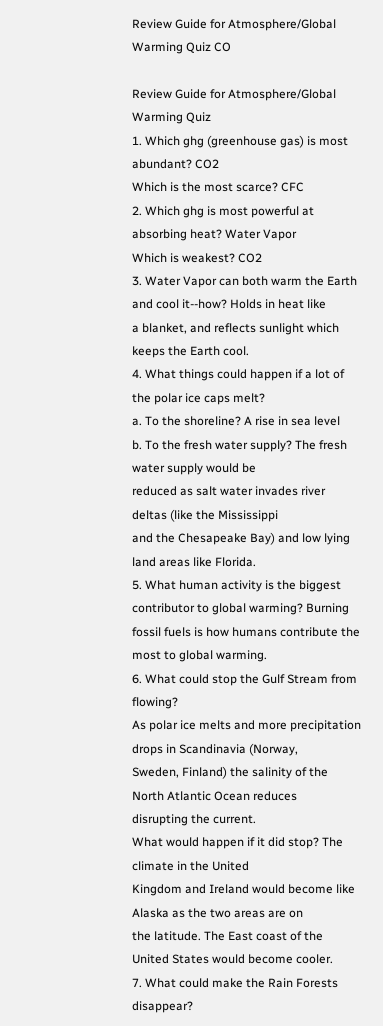Review Guide for Atmosphere/Global Warming Quiz CO

Review Guide for Atmosphere/Global Warming Quiz
1. Which ghg (greenhouse gas) is most abundant? CO2
Which is the most scarce? CFC
2. Which ghg is most powerful at absorbing heat? Water Vapor
Which is weakest? CO2
3. Water Vapor can both warm the Earth and cool it--how? Holds in heat like
a blanket, and reflects sunlight which keeps the Earth cool.
4. What things could happen if a lot of the polar ice caps melt?
a. To the shoreline? A rise in sea level
b. To the fresh water supply? The fresh water supply would be
reduced as salt water invades river deltas (like the Mississippi
and the Chesapeake Bay) and low lying land areas like Florida.
5. What human activity is the biggest contributor to global warming? Burning
fossil fuels is how humans contribute the most to global warming.
6. What could stop the Gulf Stream from flowing?
As polar ice melts and more precipitation drops in Scandinavia (Norway,
Sweden, Finland) the salinity of the North Atlantic Ocean reduces
disrupting the current.
What would happen if it did stop? The climate in the United
Kingdom and Ireland would become like Alaska as the two areas are on
the latitude. The East coast of the United States would become cooler.
7. What could make the Rain Forests disappear?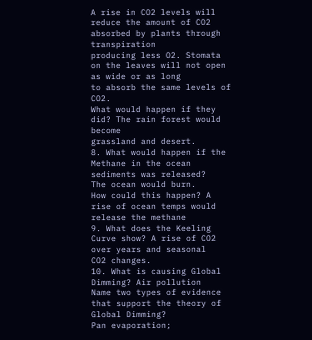A rise in CO2 levels will
reduce the amount of CO2 absorbed by plants through transpiration
producing less O2. Stomata on the leaves will not open as wide or as long
to absorb the same levels of CO2.
What would happen if they did? The rain forest would become
grassland and desert.
8. What would happen if the Methane in the ocean sediments was released?
The ocean would burn.
How could this happen? A rise of ocean temps would release the methane
9. What does the Keeling Curve show? A rise of CO2 over years and seasonal
CO2 changes.
10. What is causing Global Dimming? Air pollution
Name two types of evidence that support the theory of Global Dimming?
Pan evaporation;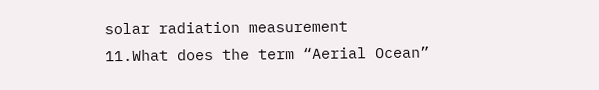solar radiation measurement
11.What does the term “Aerial Ocean”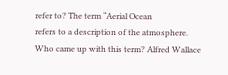refer to? The term “Aerial Ocean
refers to a description of the atmosphere.
Who came up with this term? Alfred Wallace